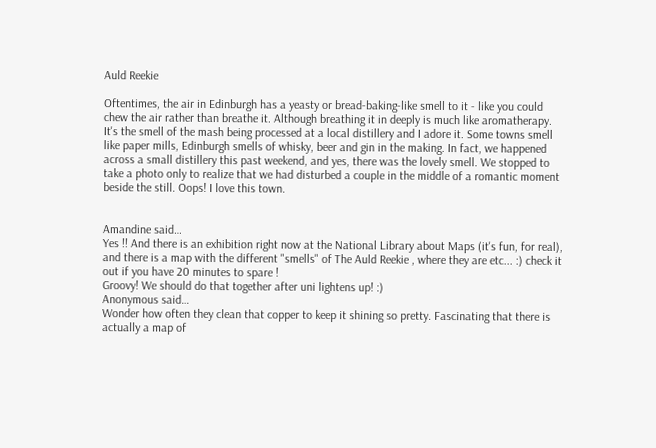Auld Reekie

Oftentimes, the air in Edinburgh has a yeasty or bread-baking-like smell to it - like you could chew the air rather than breathe it. Although breathing it in deeply is much like aromatherapy. It's the smell of the mash being processed at a local distillery and I adore it. Some towns smell like paper mills, Edinburgh smells of whisky, beer and gin in the making. In fact, we happened across a small distillery this past weekend, and yes, there was the lovely smell. We stopped to take a photo only to realize that we had disturbed a couple in the middle of a romantic moment beside the still. Oops! I love this town.


Amandine said…
Yes !! And there is an exhibition right now at the National Library about Maps (it's fun, for real), and there is a map with the different "smells" of The Auld Reekie , where they are etc... :) check it out if you have 20 minutes to spare !
Groovy! We should do that together after uni lightens up! :)
Anonymous said…
Wonder how often they clean that copper to keep it shining so pretty. Fascinating that there is actually a map of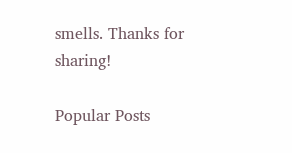smells. Thanks for sharing!

Popular Posts